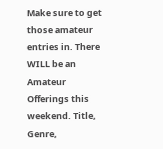Make sure to get those amateur entries in. There WILL be an Amateur Offerings this weekend. Title, Genre,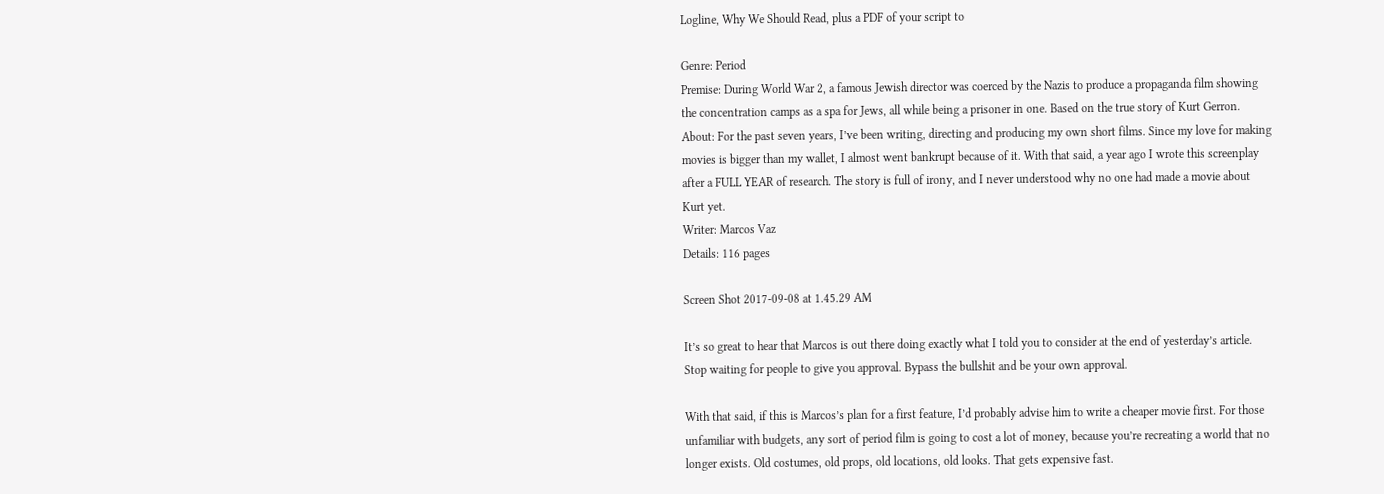Logline, Why We Should Read, plus a PDF of your script to

Genre: Period
Premise: During World War 2, a famous Jewish director was coerced by the Nazis to produce a propaganda film showing the concentration camps as a spa for Jews, all while being a prisoner in one. Based on the true story of Kurt Gerron.
About: For the past seven years, I’ve been writing, directing and producing my own short films. Since my love for making movies is bigger than my wallet, I almost went bankrupt because of it. With that said, a year ago I wrote this screenplay after a FULL YEAR of research. The story is full of irony, and I never understood why no one had made a movie about Kurt yet.
Writer: Marcos Vaz
Details: 116 pages

Screen Shot 2017-09-08 at 1.45.29 AM

It’s so great to hear that Marcos is out there doing exactly what I told you to consider at the end of yesterday’s article. Stop waiting for people to give you approval. Bypass the bullshit and be your own approval.

With that said, if this is Marcos’s plan for a first feature, I’d probably advise him to write a cheaper movie first. For those unfamiliar with budgets, any sort of period film is going to cost a lot of money, because you’re recreating a world that no longer exists. Old costumes, old props, old locations, old looks. That gets expensive fast.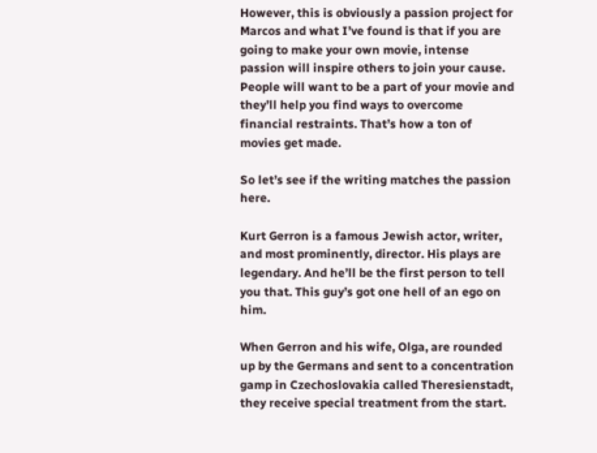However, this is obviously a passion project for Marcos and what I’ve found is that if you are going to make your own movie, intense passion will inspire others to join your cause. People will want to be a part of your movie and they’ll help you find ways to overcome financial restraints. That’s how a ton of movies get made.

So let’s see if the writing matches the passion here.

Kurt Gerron is a famous Jewish actor, writer, and most prominently, director. His plays are legendary. And he’ll be the first person to tell you that. This guy’s got one hell of an ego on him.

When Gerron and his wife, Olga, are rounded up by the Germans and sent to a concentration gamp in Czechoslovakia called Theresienstadt, they receive special treatment from the start.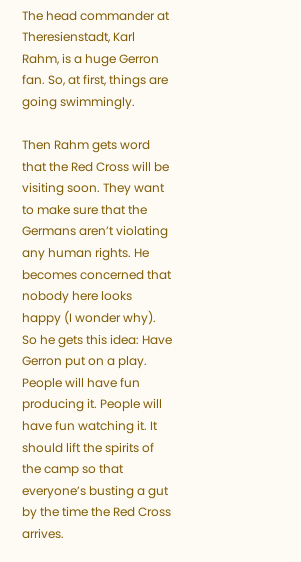The head commander at Theresienstadt, Karl Rahm, is a huge Gerron fan. So, at first, things are going swimmingly.

Then Rahm gets word that the Red Cross will be visiting soon. They want to make sure that the Germans aren’t violating any human rights. He becomes concerned that nobody here looks happy (I wonder why). So he gets this idea: Have Gerron put on a play. People will have fun producing it. People will have fun watching it. It should lift the spirits of the camp so that everyone’s busting a gut by the time the Red Cross arrives.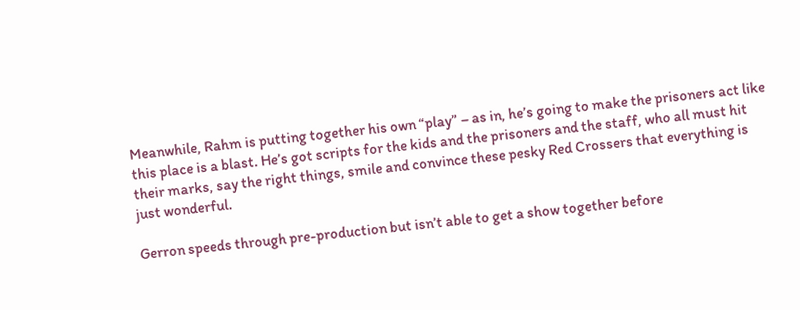Meanwhile, Rahm is putting together his own “play” – as in, he’s going to make the prisoners act like this place is a blast. He’s got scripts for the kids and the prisoners and the staff, who all must hit their marks, say the right things, smile and convince these pesky Red Crossers that everything is just wonderful.

Gerron speeds through pre-production but isn’t able to get a show together before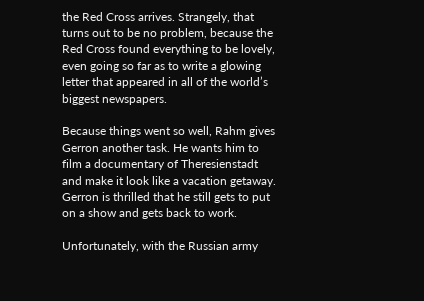the Red Cross arrives. Strangely, that turns out to be no problem, because the Red Cross found everything to be lovely, even going so far as to write a glowing letter that appeared in all of the world’s biggest newspapers.

Because things went so well, Rahm gives Gerron another task. He wants him to film a documentary of Theresienstadt and make it look like a vacation getaway. Gerron is thrilled that he still gets to put on a show and gets back to work.

Unfortunately, with the Russian army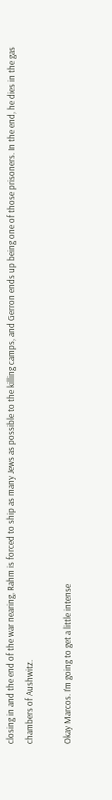closing in and the end of the war nearing, Rahm is forced to ship as many Jews as possible to the killing camps, and Gerron ends up being one of those prisoners. In the end, he dies in the gas chambers of Aushwitz.

Okay Marcos. I’m going to get a little intense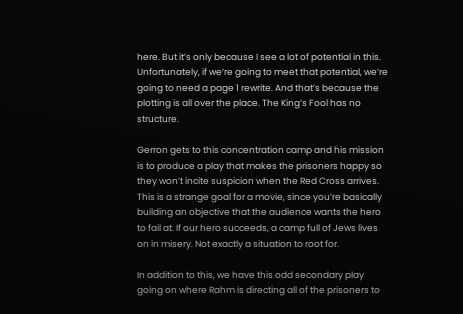here. But it’s only because I see a lot of potential in this. Unfortunately, if we’re going to meet that potential, we’re going to need a page 1 rewrite. And that’s because the plotting is all over the place. The King’s Fool has no structure.

Gerron gets to this concentration camp and his mission is to produce a play that makes the prisoners happy so they won’t incite suspicion when the Red Cross arrives. This is a strange goal for a movie, since you’re basically building an objective that the audience wants the hero to fail at. If our hero succeeds, a camp full of Jews lives on in misery. Not exactly a situation to root for.

In addition to this, we have this odd secondary play going on where Rahm is directing all of the prisoners to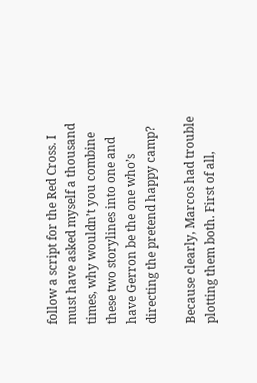follow a script for the Red Cross. I must have asked myself a thousand times, why wouldn’t you combine these two storylines into one and have Gerron be the one who’s directing the pretend happy camp?

Because clearly, Marcos had trouble plotting them both. First of all,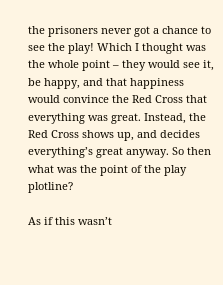the prisoners never got a chance to see the play! Which I thought was the whole point – they would see it, be happy, and that happiness would convince the Red Cross that everything was great. Instead, the Red Cross shows up, and decides everything’s great anyway. So then what was the point of the play plotline?

As if this wasn’t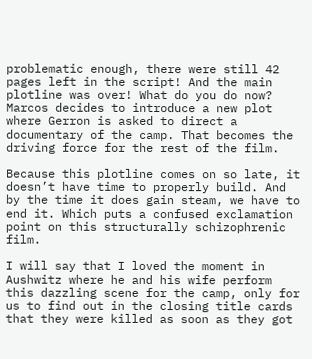problematic enough, there were still 42 pages left in the script! And the main plotline was over! What do you do now? Marcos decides to introduce a new plot where Gerron is asked to direct a documentary of the camp. That becomes the driving force for the rest of the film.

Because this plotline comes on so late, it doesn’t have time to properly build. And by the time it does gain steam, we have to end it. Which puts a confused exclamation point on this structurally schizophrenic film.

I will say that I loved the moment in Aushwitz where he and his wife perform this dazzling scene for the camp, only for us to find out in the closing title cards that they were killed as soon as they got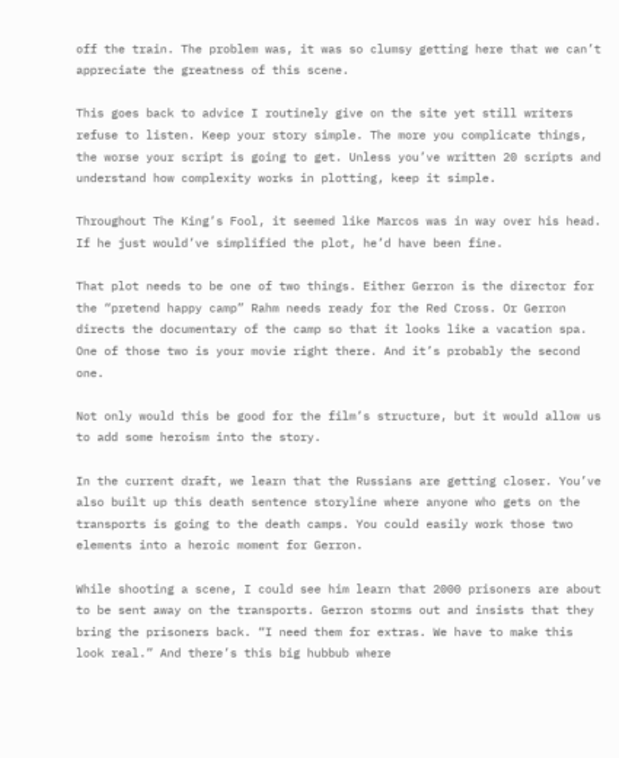off the train. The problem was, it was so clumsy getting here that we can’t appreciate the greatness of this scene.

This goes back to advice I routinely give on the site yet still writers refuse to listen. Keep your story simple. The more you complicate things, the worse your script is going to get. Unless you’ve written 20 scripts and understand how complexity works in plotting, keep it simple.

Throughout The King’s Fool, it seemed like Marcos was in way over his head. If he just would’ve simplified the plot, he’d have been fine.

That plot needs to be one of two things. Either Gerron is the director for the “pretend happy camp” Rahm needs ready for the Red Cross. Or Gerron directs the documentary of the camp so that it looks like a vacation spa. One of those two is your movie right there. And it’s probably the second one.

Not only would this be good for the film’s structure, but it would allow us to add some heroism into the story.

In the current draft, we learn that the Russians are getting closer. You’ve also built up this death sentence storyline where anyone who gets on the transports is going to the death camps. You could easily work those two elements into a heroic moment for Gerron.

While shooting a scene, I could see him learn that 2000 prisoners are about to be sent away on the transports. Gerron storms out and insists that they bring the prisoners back. “I need them for extras. We have to make this look real.” And there’s this big hubbub where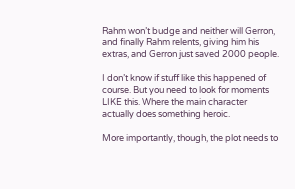Rahm won’t budge and neither will Gerron, and finally Rahm relents, giving him his extras, and Gerron just saved 2000 people.

I don’t know if stuff like this happened of course. But you need to look for moments LIKE this. Where the main character actually does something heroic.

More importantly, though, the plot needs to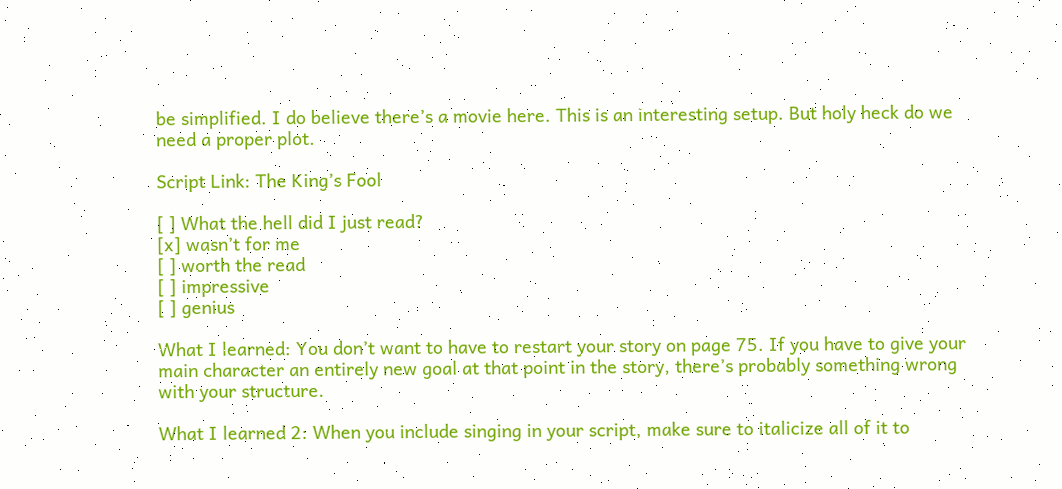be simplified. I do believe there’s a movie here. This is an interesting setup. But holy heck do we need a proper plot.

Script Link: The King’s Fool

[ ] What the hell did I just read?
[x] wasn’t for me
[ ] worth the read
[ ] impressive
[ ] genius

What I learned: You don’t want to have to restart your story on page 75. If you have to give your main character an entirely new goal at that point in the story, there’s probably something wrong with your structure.

What I learned 2: When you include singing in your script, make sure to italicize all of it to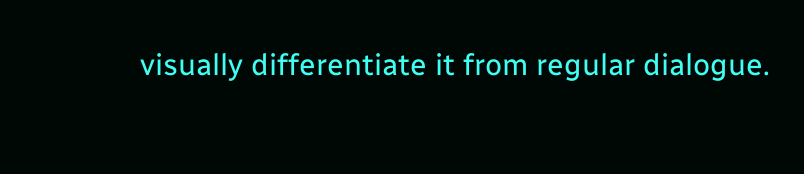visually differentiate it from regular dialogue.